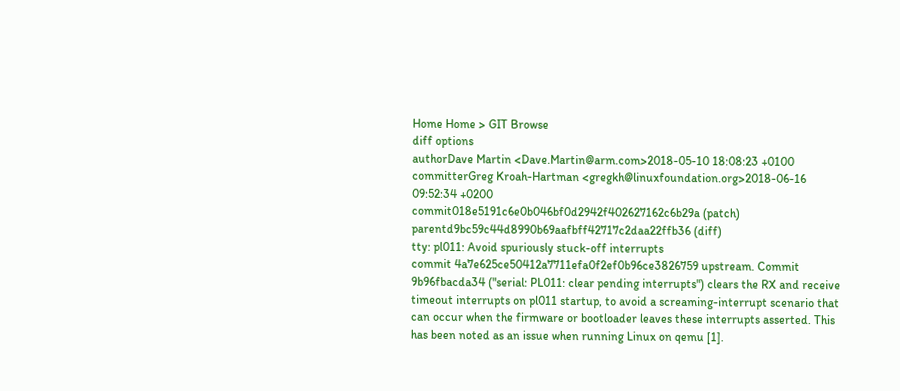Home Home > GIT Browse
diff options
authorDave Martin <Dave.Martin@arm.com>2018-05-10 18:08:23 +0100
committerGreg Kroah-Hartman <gregkh@linuxfoundation.org>2018-06-16 09:52:34 +0200
commit018e5191c6e0b046bf0d2942f402627162c6b29a (patch)
parentd9bc59c44d8990b69aafbff42717c2daa22ffb36 (diff)
tty: pl011: Avoid spuriously stuck-off interrupts
commit 4a7e625ce50412a7711efa0f2ef0b96ce3826759 upstream. Commit 9b96fbacda34 ("serial: PL011: clear pending interrupts") clears the RX and receive timeout interrupts on pl011 startup, to avoid a screaming-interrupt scenario that can occur when the firmware or bootloader leaves these interrupts asserted. This has been noted as an issue when running Linux on qemu [1].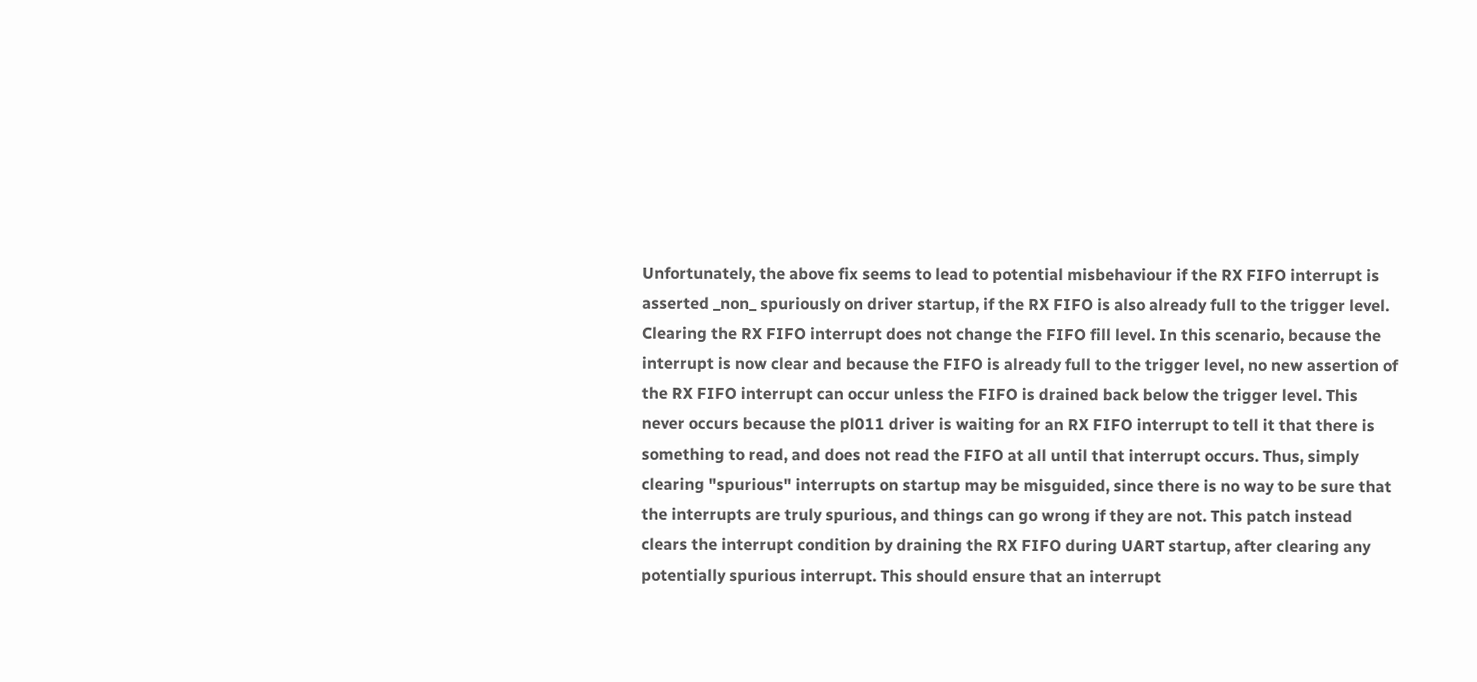Unfortunately, the above fix seems to lead to potential misbehaviour if the RX FIFO interrupt is asserted _non_ spuriously on driver startup, if the RX FIFO is also already full to the trigger level. Clearing the RX FIFO interrupt does not change the FIFO fill level. In this scenario, because the interrupt is now clear and because the FIFO is already full to the trigger level, no new assertion of the RX FIFO interrupt can occur unless the FIFO is drained back below the trigger level. This never occurs because the pl011 driver is waiting for an RX FIFO interrupt to tell it that there is something to read, and does not read the FIFO at all until that interrupt occurs. Thus, simply clearing "spurious" interrupts on startup may be misguided, since there is no way to be sure that the interrupts are truly spurious, and things can go wrong if they are not. This patch instead clears the interrupt condition by draining the RX FIFO during UART startup, after clearing any potentially spurious interrupt. This should ensure that an interrupt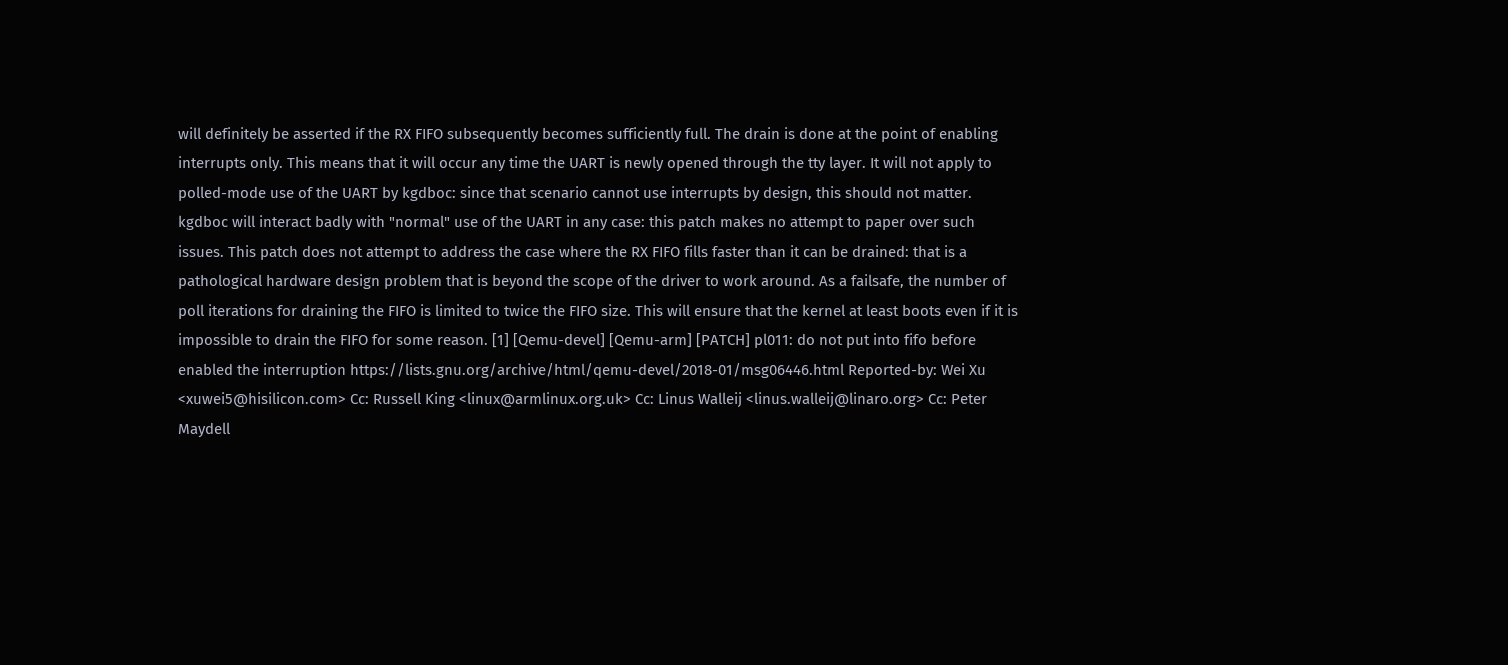will definitely be asserted if the RX FIFO subsequently becomes sufficiently full. The drain is done at the point of enabling interrupts only. This means that it will occur any time the UART is newly opened through the tty layer. It will not apply to polled-mode use of the UART by kgdboc: since that scenario cannot use interrupts by design, this should not matter. kgdboc will interact badly with "normal" use of the UART in any case: this patch makes no attempt to paper over such issues. This patch does not attempt to address the case where the RX FIFO fills faster than it can be drained: that is a pathological hardware design problem that is beyond the scope of the driver to work around. As a failsafe, the number of poll iterations for draining the FIFO is limited to twice the FIFO size. This will ensure that the kernel at least boots even if it is impossible to drain the FIFO for some reason. [1] [Qemu-devel] [Qemu-arm] [PATCH] pl011: do not put into fifo before enabled the interruption https://lists.gnu.org/archive/html/qemu-devel/2018-01/msg06446.html Reported-by: Wei Xu <xuwei5@hisilicon.com> Cc: Russell King <linux@armlinux.org.uk> Cc: Linus Walleij <linus.walleij@linaro.org> Cc: Peter Maydell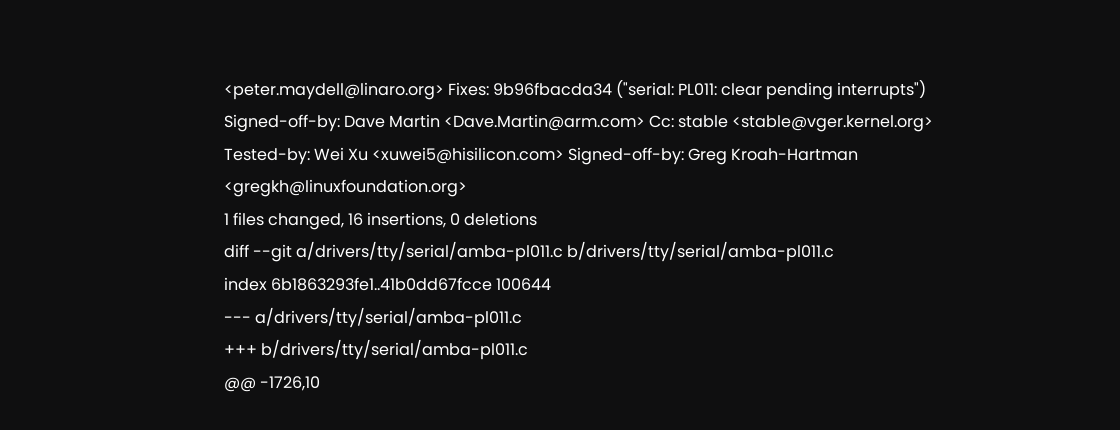<peter.maydell@linaro.org> Fixes: 9b96fbacda34 ("serial: PL011: clear pending interrupts") Signed-off-by: Dave Martin <Dave.Martin@arm.com> Cc: stable <stable@vger.kernel.org> Tested-by: Wei Xu <xuwei5@hisilicon.com> Signed-off-by: Greg Kroah-Hartman <gregkh@linuxfoundation.org>
1 files changed, 16 insertions, 0 deletions
diff --git a/drivers/tty/serial/amba-pl011.c b/drivers/tty/serial/amba-pl011.c
index 6b1863293fe1..41b0dd67fcce 100644
--- a/drivers/tty/serial/amba-pl011.c
+++ b/drivers/tty/serial/amba-pl011.c
@@ -1726,10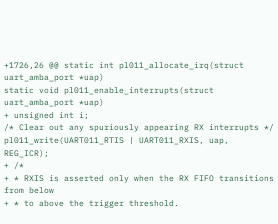+1726,26 @@ static int pl011_allocate_irq(struct uart_amba_port *uap)
static void pl011_enable_interrupts(struct uart_amba_port *uap)
+ unsigned int i;
/* Clear out any spuriously appearing RX interrupts */
pl011_write(UART011_RTIS | UART011_RXIS, uap, REG_ICR);
+ /*
+ * RXIS is asserted only when the RX FIFO transitions from below
+ * to above the trigger threshold.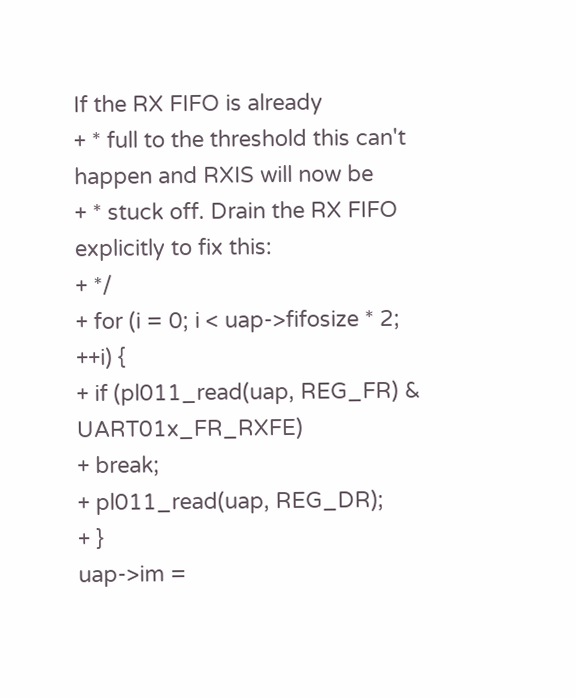If the RX FIFO is already
+ * full to the threshold this can't happen and RXIS will now be
+ * stuck off. Drain the RX FIFO explicitly to fix this:
+ */
+ for (i = 0; i < uap->fifosize * 2; ++i) {
+ if (pl011_read(uap, REG_FR) & UART01x_FR_RXFE)
+ break;
+ pl011_read(uap, REG_DR);
+ }
uap->im =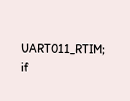UART011_RTIM;
if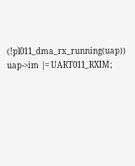(!pl011_dma_rx_running(uap))
uap->im |= UART011_RXIM;